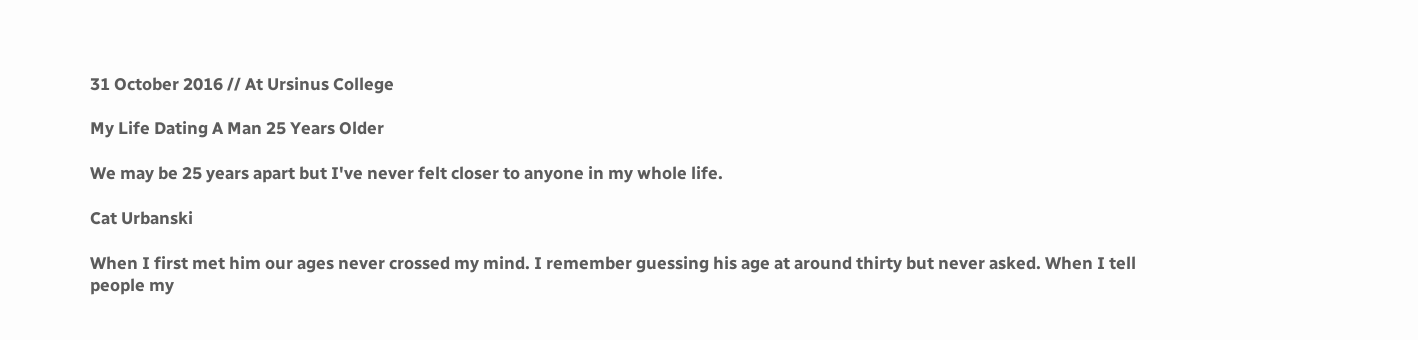31 October 2016 // At Ursinus College

My Life Dating A Man 25 Years Older

We may be 25 years apart but I've never felt closer to anyone in my whole life.

Cat Urbanski

When I first met him our ages never crossed my mind. I remember guessing his age at around thirty but never asked. When I tell people my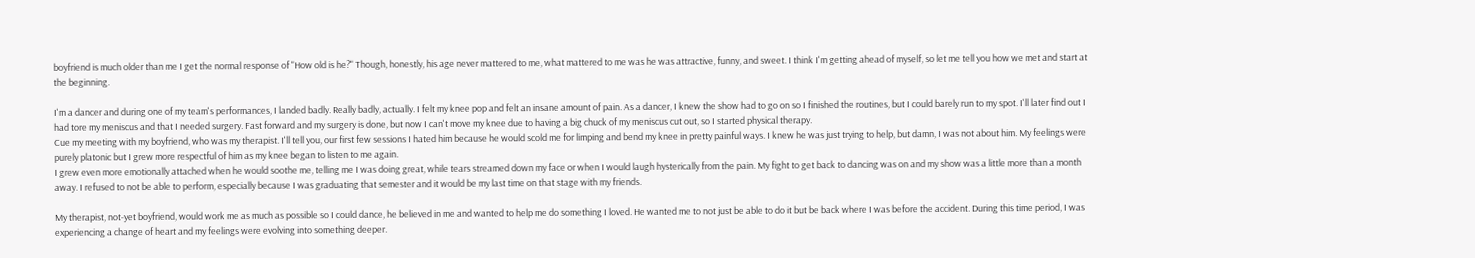boyfriend is much older than me I get the normal response of "How old is he?" Though, honestly, his age never mattered to me, what mattered to me was he was attractive, funny, and sweet. I think I'm getting ahead of myself, so let me tell you how we met and start at the beginning.

I'm a dancer and during one of my team's performances, I landed badly. Really badly, actually. I felt my knee pop and felt an insane amount of pain. As a dancer, I knew the show had to go on so I finished the routines, but I could barely run to my spot. I'll later find out I had tore my meniscus and that I needed surgery. Fast forward and my surgery is done, but now I can't move my knee due to having a big chuck of my meniscus cut out, so I started physical therapy.
Cue my meeting with my boyfriend, who was my therapist. I'll tell you, our first few sessions I hated him because he would scold me for limping and bend my knee in pretty painful ways. I knew he was just trying to help, but damn, I was not about him. My feelings were purely platonic but I grew more respectful of him as my knee began to listen to me again.
I grew even more emotionally attached when he would soothe me, telling me I was doing great, while tears streamed down my face or when I would laugh hysterically from the pain. My fight to get back to dancing was on and my show was a little more than a month away. I refused to not be able to perform, especially because I was graduating that semester and it would be my last time on that stage with my friends.

My therapist, not-yet boyfriend, would work me as much as possible so I could dance, he believed in me and wanted to help me do something I loved. He wanted me to not just be able to do it but be back where I was before the accident. During this time period, I was experiencing a change of heart and my feelings were evolving into something deeper.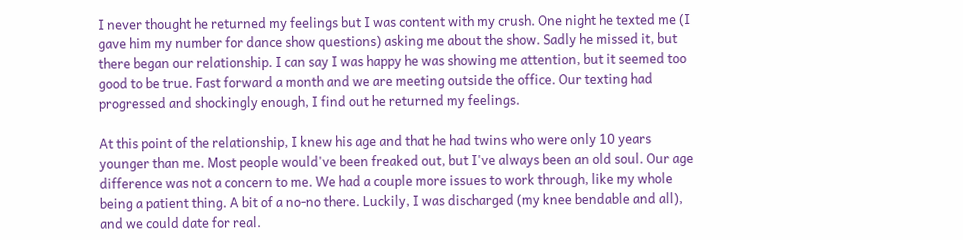I never thought he returned my feelings but I was content with my crush. One night he texted me (I gave him my number for dance show questions) asking me about the show. Sadly he missed it, but there began our relationship. I can say I was happy he was showing me attention, but it seemed too good to be true. Fast forward a month and we are meeting outside the office. Our texting had progressed and shockingly enough, I find out he returned my feelings.

At this point of the relationship, I knew his age and that he had twins who were only 10 years younger than me. Most people would've been freaked out, but I've always been an old soul. Our age difference was not a concern to me. We had a couple more issues to work through, like my whole being a patient thing. A bit of a no-no there. Luckily, I was discharged (my knee bendable and all), and we could date for real.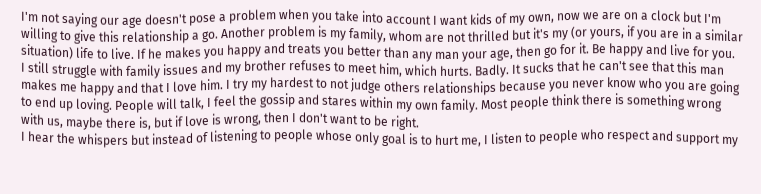I'm not saying our age doesn't pose a problem when you take into account I want kids of my own, now we are on a clock but I'm willing to give this relationship a go. Another problem is my family, whom are not thrilled but it's my (or yours, if you are in a similar situation) life to live. If he makes you happy and treats you better than any man your age, then go for it. Be happy and live for you.
I still struggle with family issues and my brother refuses to meet him, which hurts. Badly. It sucks that he can't see that this man makes me happy and that I love him. I try my hardest to not judge others relationships because you never know who you are going to end up loving. People will talk, I feel the gossip and stares within my own family. Most people think there is something wrong with us, maybe there is, but if love is wrong, then I don't want to be right.
I hear the whispers but instead of listening to people whose only goal is to hurt me, I listen to people who respect and support my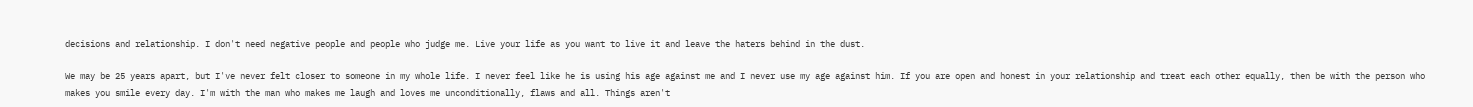decisions and relationship. I don't need negative people and people who judge me. Live your life as you want to live it and leave the haters behind in the dust.

We may be 25 years apart, but I've never felt closer to someone in my whole life. I never feel like he is using his age against me and I never use my age against him. If you are open and honest in your relationship and treat each other equally, then be with the person who makes you smile every day. I'm with the man who makes me laugh and loves me unconditionally, flaws and all. Things aren't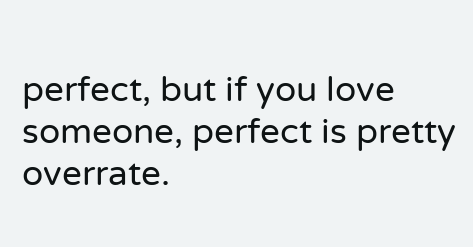perfect, but if you love someone, perfect is pretty overrate.